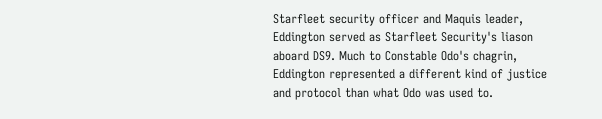Starfleet security officer and Maquis leader, Eddington served as Starfleet Security's liason aboard DS9. Much to Constable Odo's chagrin, Eddington represented a different kind of justice and protocol than what Odo was used to.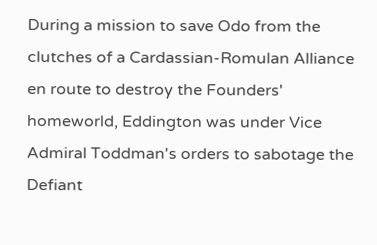During a mission to save Odo from the clutches of a Cardassian-Romulan Alliance en route to destroy the Founders' homeworld, Eddington was under Vice Admiral Toddman's orders to sabotage the Defiant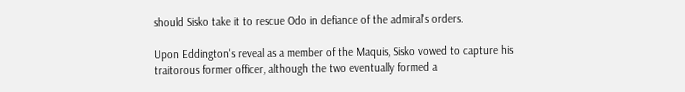should Sisko take it to rescue Odo in defiance of the admiral's orders.

Upon Eddington's reveal as a member of the Maquis, Sisko vowed to capture his traitorous former officer, although the two eventually formed a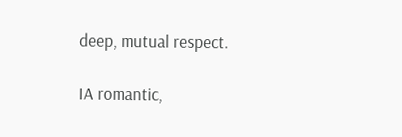deep, mutual respect.

IA romantic,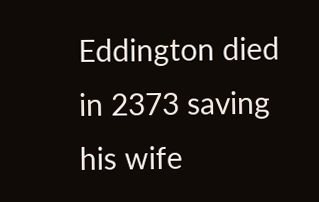Eddington died in 2373 saving his wife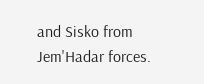and Sisko from Jem'Hadar forces.